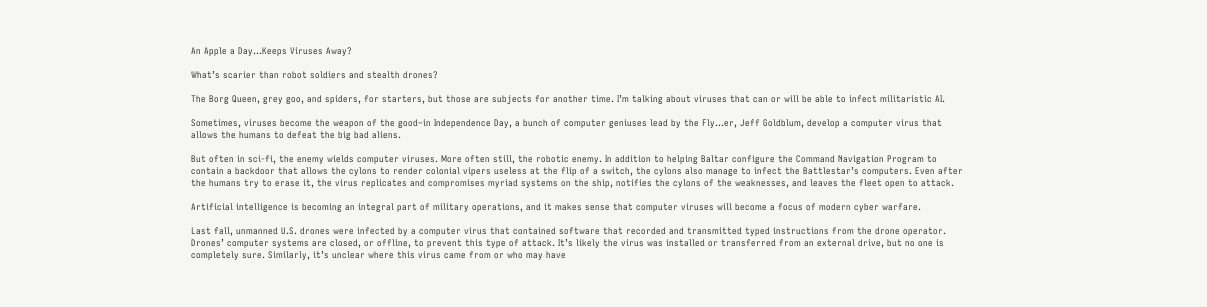An Apple a Day…Keeps Viruses Away?

What’s scarier than robot soldiers and stealth drones?

The Borg Queen, grey goo, and spiders, for starters, but those are subjects for another time. I’m talking about viruses that can or will be able to infect militaristic AI.

Sometimes, viruses become the weapon of the good–in Independence Day, a bunch of computer geniuses lead by the Fly…er, Jeff Goldblum, develop a computer virus that allows the humans to defeat the big bad aliens.

But often in sci-fi, the enemy wields computer viruses. More often still, the robotic enemy. In addition to helping Baltar configure the Command Navigation Program to contain a backdoor that allows the cylons to render colonial vipers useless at the flip of a switch, the cylons also manage to infect the Battlestar’s computers. Even after the humans try to erase it, the virus replicates and compromises myriad systems on the ship, notifies the cylons of the weaknesses, and leaves the fleet open to attack.

Artificial intelligence is becoming an integral part of military operations, and it makes sense that computer viruses will become a focus of modern cyber warfare.

Last fall, unmanned U.S. drones were infected by a computer virus that contained software that recorded and transmitted typed instructions from the drone operator. Drones’ computer systems are closed, or offline, to prevent this type of attack. It’s likely the virus was installed or transferred from an external drive, but no one is completely sure. Similarly, it’s unclear where this virus came from or who may have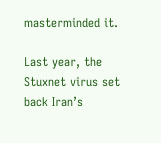masterminded it.

Last year, the Stuxnet virus set back Iran’s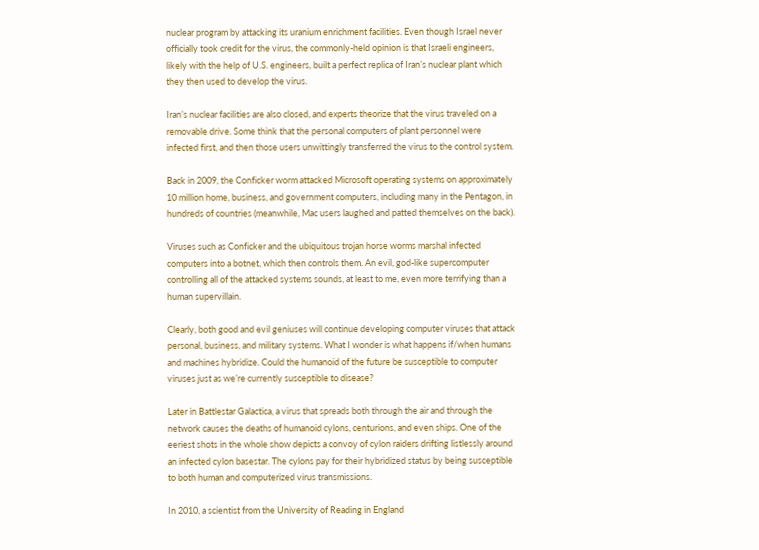nuclear program by attacking its uranium enrichment facilities. Even though Israel never officially took credit for the virus, the commonly-held opinion is that Israeli engineers, likely with the help of U.S. engineers, built a perfect replica of Iran’s nuclear plant which they then used to develop the virus.

Iran’s nuclear facilities are also closed, and experts theorize that the virus traveled on a removable drive. Some think that the personal computers of plant personnel were infected first, and then those users unwittingly transferred the virus to the control system.

Back in 2009, the Conficker worm attacked Microsoft operating systems on approximately 10 million home, business, and government computers, including many in the Pentagon, in hundreds of countries (meanwhile, Mac users laughed and patted themselves on the back).

Viruses such as Conficker and the ubiquitous trojan horse worms marshal infected computers into a botnet, which then controls them. An evil, god-like supercomputer controlling all of the attacked systems sounds, at least to me, even more terrifying than a human supervillain.

Clearly, both good and evil geniuses will continue developing computer viruses that attack personal, business, and military systems. What I wonder is what happens if/when humans and machines hybridize. Could the humanoid of the future be susceptible to computer viruses just as we’re currently susceptible to disease?

Later in Battlestar Galactica, a virus that spreads both through the air and through the network causes the deaths of humanoid cylons, centurions, and even ships. One of the eeriest shots in the whole show depicts a convoy of cylon raiders drifting listlessly around an infected cylon basestar. The cylons pay for their hybridized status by being susceptible to both human and computerized virus transmissions.

In 2010, a scientist from the University of Reading in England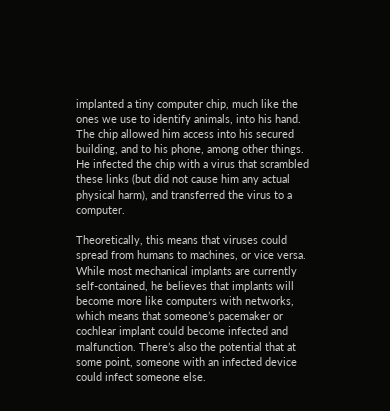implanted a tiny computer chip, much like the ones we use to identify animals, into his hand. The chip allowed him access into his secured building, and to his phone, among other things. He infected the chip with a virus that scrambled these links (but did not cause him any actual physical harm), and transferred the virus to a computer.

Theoretically, this means that viruses could spread from humans to machines, or vice versa. While most mechanical implants are currently self-contained, he believes that implants will become more like computers with networks, which means that someone’s pacemaker or cochlear implant could become infected and malfunction. There’s also the potential that at some point, someone with an infected device could infect someone else.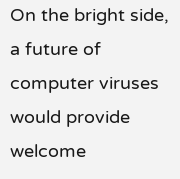On the bright side, a future of computer viruses would provide welcome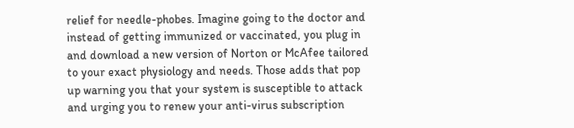relief for needle-phobes. Imagine going to the doctor and instead of getting immunized or vaccinated, you plug in and download a new version of Norton or McAfee tailored to your exact physiology and needs. Those adds that pop up warning you that your system is susceptible to attack and urging you to renew your anti-virus subscription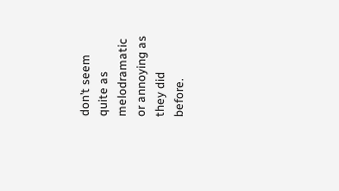don’t seem quite as melodramatic or annoying as they did before.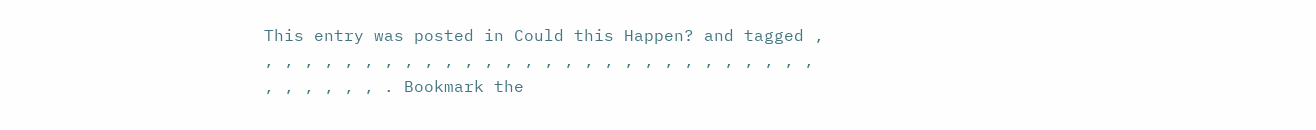This entry was posted in Could this Happen? and tagged , , , , , , , , , , , , , , , , , , , , , , , , , , , , , , , , , , , . Bookmark the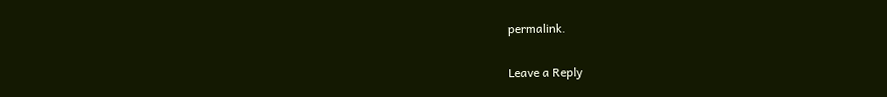permalink.

Leave a Reply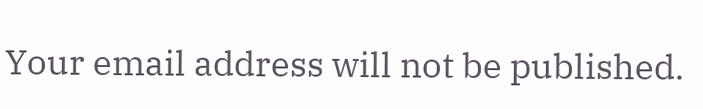Your email address will not be published.